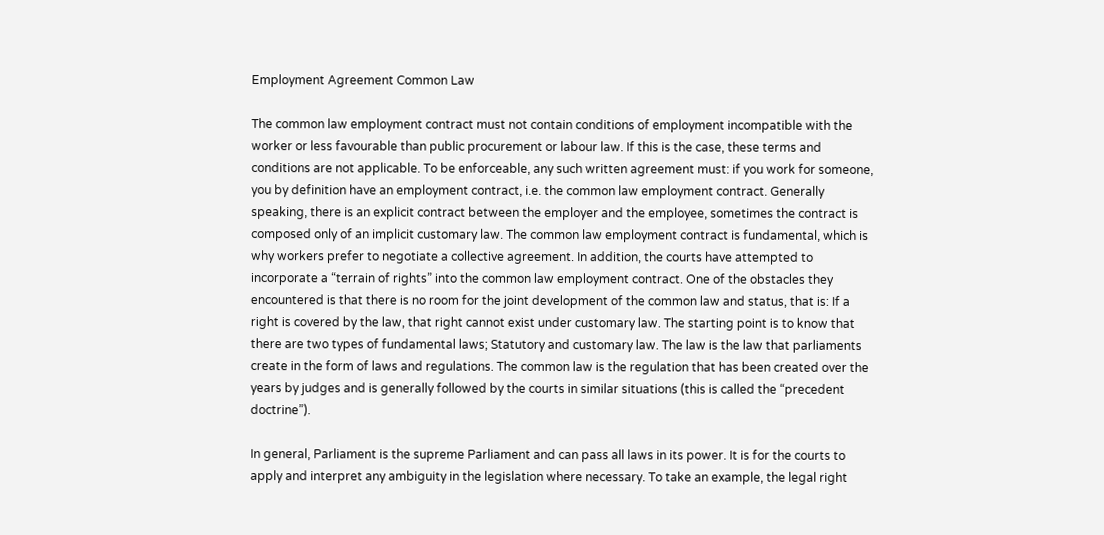Employment Agreement Common Law

The common law employment contract must not contain conditions of employment incompatible with the worker or less favourable than public procurement or labour law. If this is the case, these terms and conditions are not applicable. To be enforceable, any such written agreement must: if you work for someone, you by definition have an employment contract, i.e. the common law employment contract. Generally speaking, there is an explicit contract between the employer and the employee, sometimes the contract is composed only of an implicit customary law. The common law employment contract is fundamental, which is why workers prefer to negotiate a collective agreement. In addition, the courts have attempted to incorporate a “terrain of rights” into the common law employment contract. One of the obstacles they encountered is that there is no room for the joint development of the common law and status, that is: If a right is covered by the law, that right cannot exist under customary law. The starting point is to know that there are two types of fundamental laws; Statutory and customary law. The law is the law that parliaments create in the form of laws and regulations. The common law is the regulation that has been created over the years by judges and is generally followed by the courts in similar situations (this is called the “precedent doctrine”).

In general, Parliament is the supreme Parliament and can pass all laws in its power. It is for the courts to apply and interpret any ambiguity in the legislation where necessary. To take an example, the legal right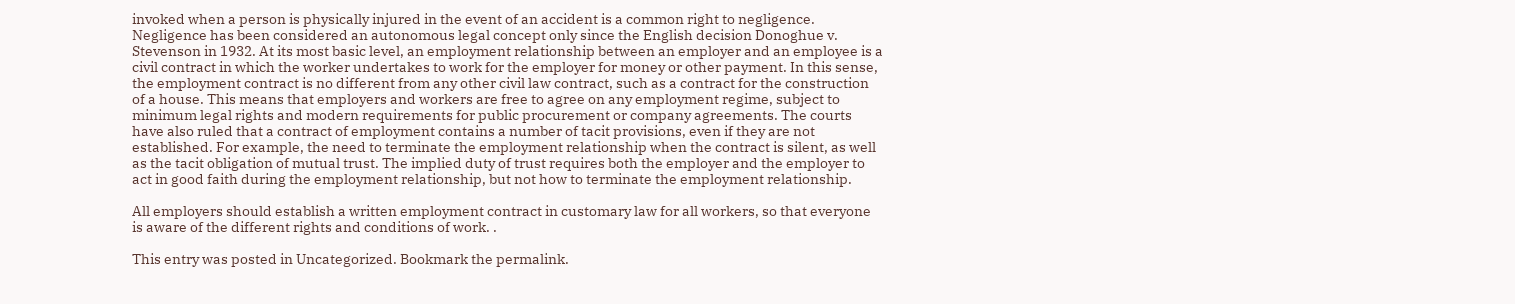invoked when a person is physically injured in the event of an accident is a common right to negligence. Negligence has been considered an autonomous legal concept only since the English decision Donoghue v. Stevenson in 1932. At its most basic level, an employment relationship between an employer and an employee is a civil contract in which the worker undertakes to work for the employer for money or other payment. In this sense, the employment contract is no different from any other civil law contract, such as a contract for the construction of a house. This means that employers and workers are free to agree on any employment regime, subject to minimum legal rights and modern requirements for public procurement or company agreements. The courts have also ruled that a contract of employment contains a number of tacit provisions, even if they are not established. For example, the need to terminate the employment relationship when the contract is silent, as well as the tacit obligation of mutual trust. The implied duty of trust requires both the employer and the employer to act in good faith during the employment relationship, but not how to terminate the employment relationship.

All employers should establish a written employment contract in customary law for all workers, so that everyone is aware of the different rights and conditions of work. .

This entry was posted in Uncategorized. Bookmark the permalink.